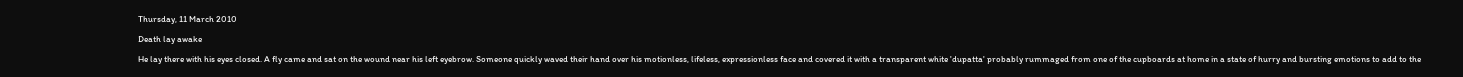Thursday, 11 March 2010

Death lay awake

He lay there with his eyes closed. A fly came and sat on the wound near his left eyebrow. Someone quickly waved their hand over his motionless, lifeless, expressionless face and covered it with a transparent white 'dupatta' probably rummaged from one of the cupboards at home in a state of hurry and bursting emotions to add to the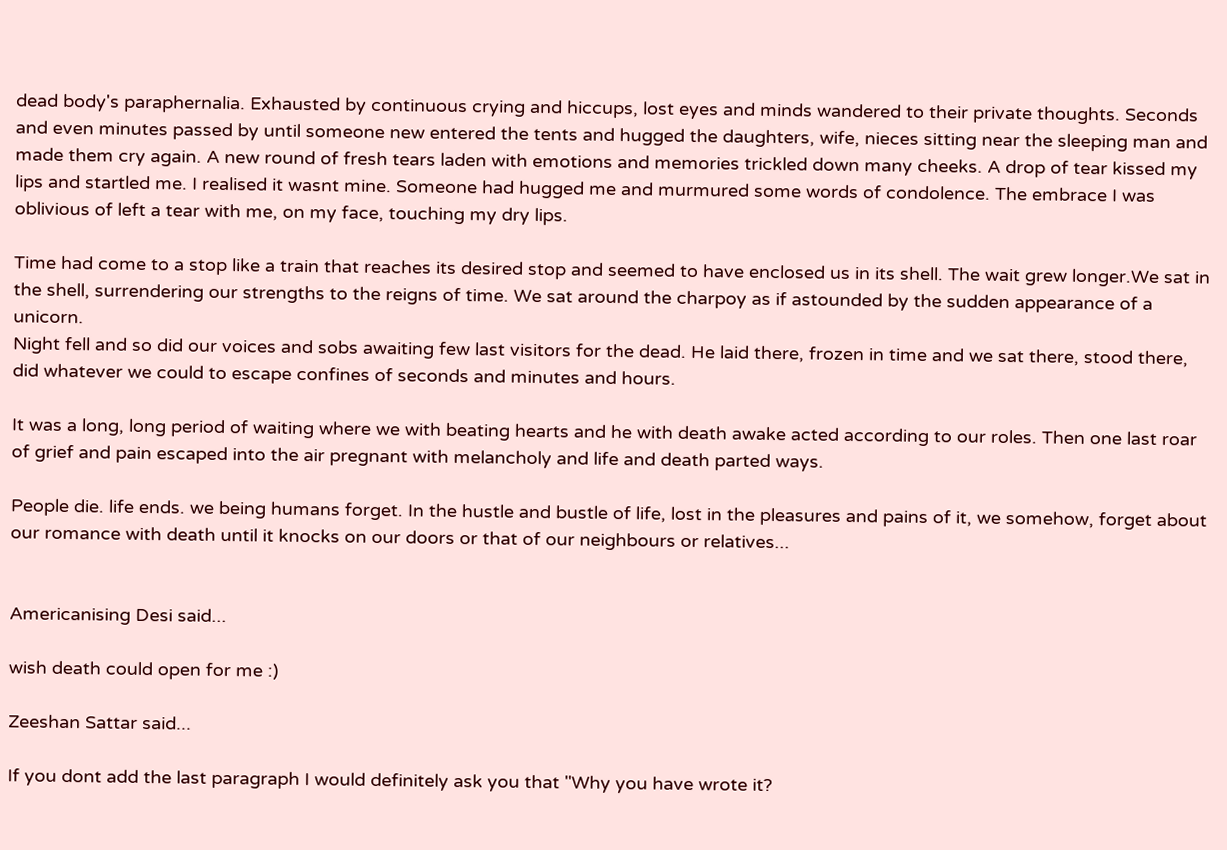dead body's paraphernalia. Exhausted by continuous crying and hiccups, lost eyes and minds wandered to their private thoughts. Seconds and even minutes passed by until someone new entered the tents and hugged the daughters, wife, nieces sitting near the sleeping man and made them cry again. A new round of fresh tears laden with emotions and memories trickled down many cheeks. A drop of tear kissed my lips and startled me. I realised it wasnt mine. Someone had hugged me and murmured some words of condolence. The embrace I was oblivious of left a tear with me, on my face, touching my dry lips.

Time had come to a stop like a train that reaches its desired stop and seemed to have enclosed us in its shell. The wait grew longer.We sat in the shell, surrendering our strengths to the reigns of time. We sat around the charpoy as if astounded by the sudden appearance of a unicorn.
Night fell and so did our voices and sobs awaiting few last visitors for the dead. He laid there, frozen in time and we sat there, stood there, did whatever we could to escape confines of seconds and minutes and hours.

It was a long, long period of waiting where we with beating hearts and he with death awake acted according to our roles. Then one last roar of grief and pain escaped into the air pregnant with melancholy and life and death parted ways.

People die. life ends. we being humans forget. In the hustle and bustle of life, lost in the pleasures and pains of it, we somehow, forget about our romance with death until it knocks on our doors or that of our neighbours or relatives...


Americanising Desi said...

wish death could open for me :)

Zeeshan Sattar said...

If you dont add the last paragraph I would definitely ask you that "Why you have wrote it?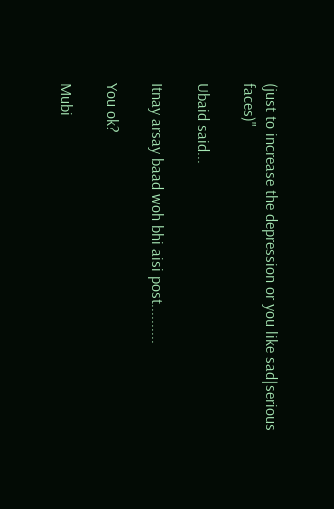(just to increase the depression or you like sad|serious faces)"

Ubaid said...

Itnay arsay baad woh bhi aisi post..........

You ok?

Mubi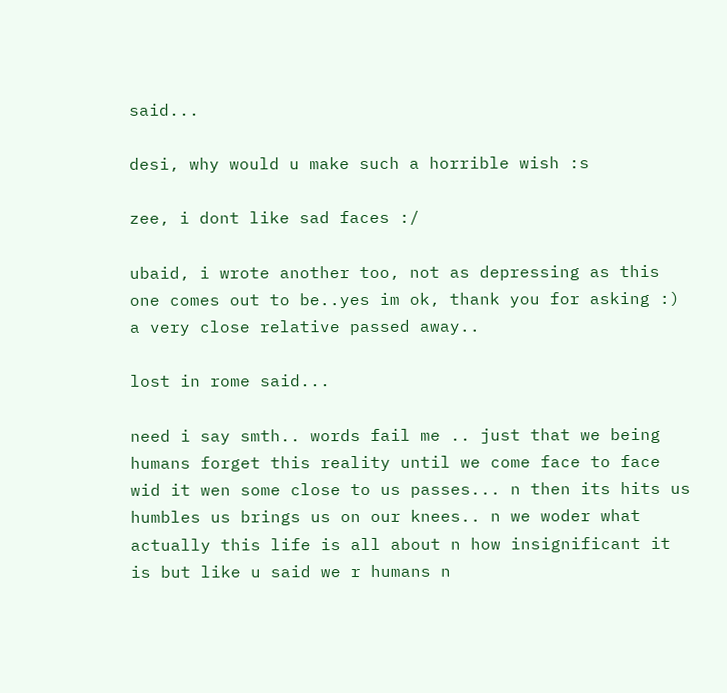said...

desi, why would u make such a horrible wish :s

zee, i dont like sad faces :/

ubaid, i wrote another too, not as depressing as this one comes out to be..yes im ok, thank you for asking :) a very close relative passed away..

lost in rome said...

need i say smth.. words fail me .. just that we being humans forget this reality until we come face to face wid it wen some close to us passes... n then its hits us humbles us brings us on our knees.. n we woder what actually this life is all about n how insignificant it is but like u said we r humans n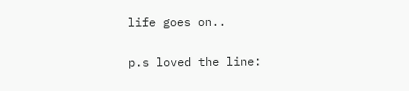life goes on..

p.s loved the line: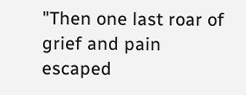"Then one last roar of grief and pain escaped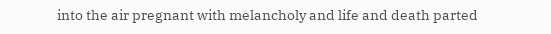into the air pregnant with melancholy and life and death parted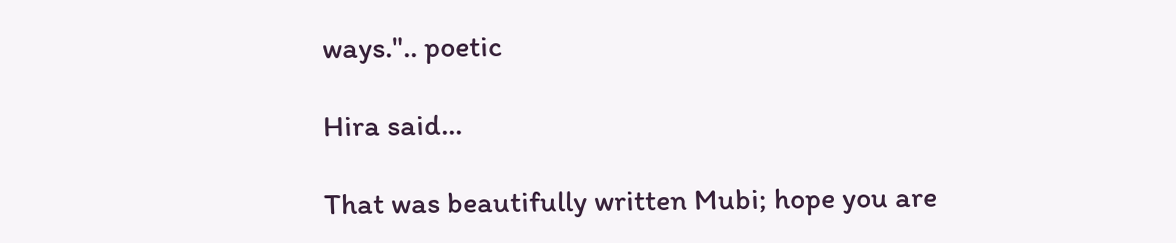ways.".. poetic

Hira said...

That was beautifully written Mubi; hope you are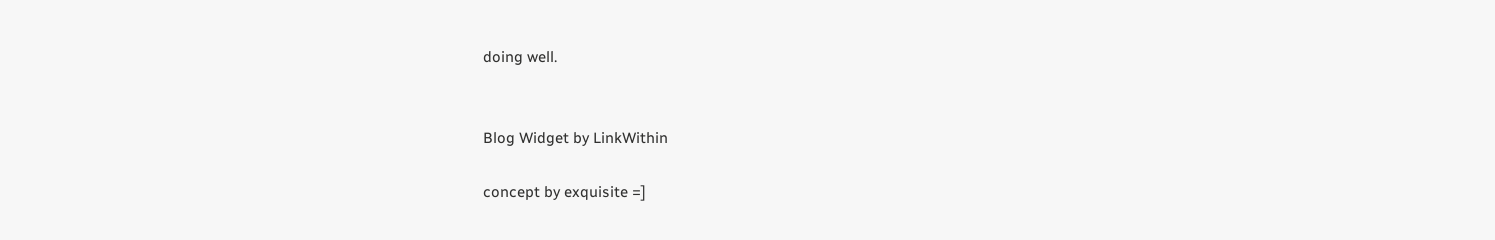doing well.


Blog Widget by LinkWithin

concept by exquisite =]